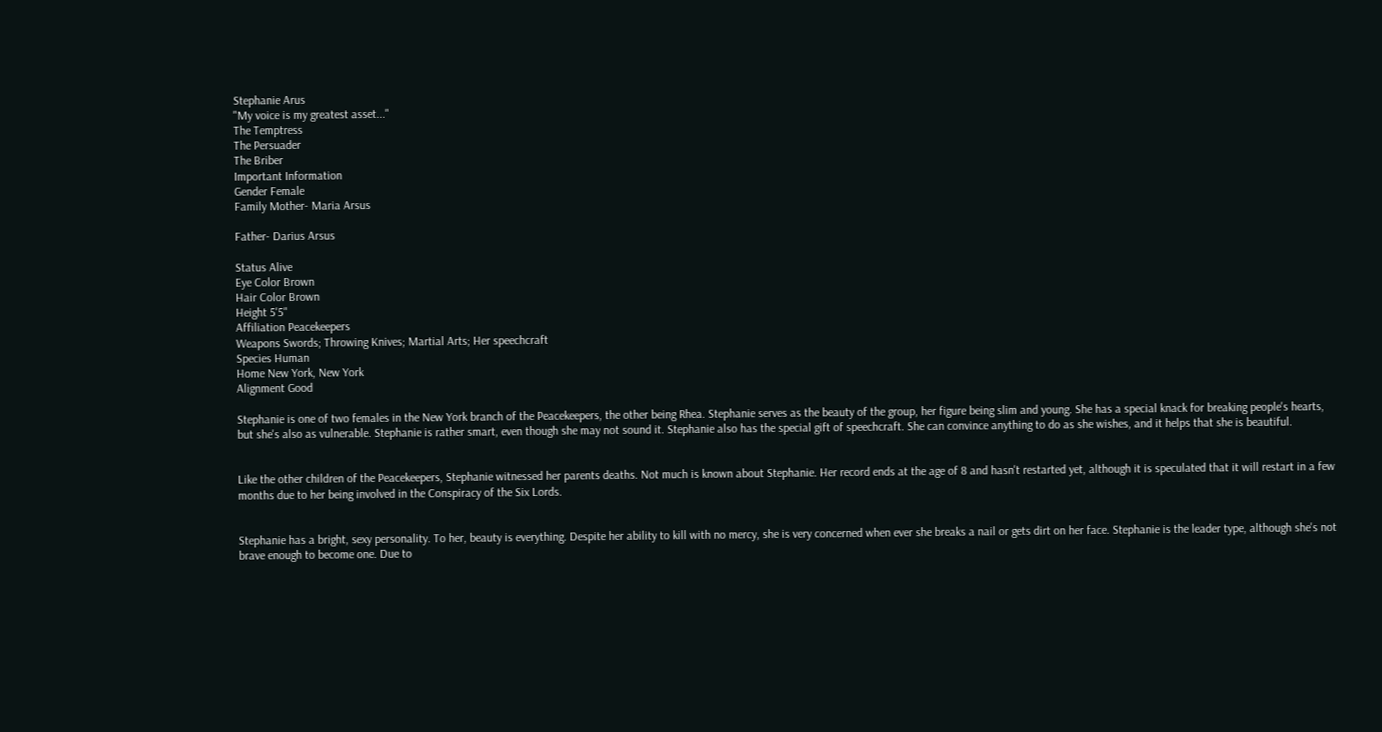Stephanie Arus
"My voice is my greatest asset..."
The Temptress
The Persuader
The Briber
Important Information
Gender Female
Family Mother- Maria Arsus

Father- Darius Arsus

Status Alive
Eye Color Brown
Hair Color Brown
Height 5'5"
Affiliation Peacekeepers
Weapons Swords; Throwing Knives; Martial Arts; Her speechcraft
Species Human
Home New York, New York
Alignment Good

Stephanie is one of two females in the New York branch of the Peacekeepers, the other being Rhea. Stephanie serves as the beauty of the group, her figure being slim and young. She has a special knack for breaking people's hearts, but she's also as vulnerable. Stephanie is rather smart, even though she may not sound it. Stephanie also has the special gift of speechcraft. She can convince anything to do as she wishes, and it helps that she is beautiful.


Like the other children of the Peacekeepers, Stephanie witnessed her parents deaths. Not much is known about Stephanie. Her record ends at the age of 8 and hasn't restarted yet, although it is speculated that it will restart in a few months due to her being involved in the Conspiracy of the Six Lords.


Stephanie has a bright, sexy personality. To her, beauty is everything. Despite her ability to kill with no mercy, she is very concerned when ever she breaks a nail or gets dirt on her face. Stephanie is the leader type, although she's not brave enough to become one. Due to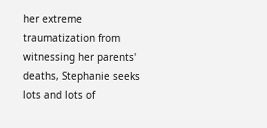her extreme traumatization from witnessing her parents' deaths, Stephanie seeks lots and lots of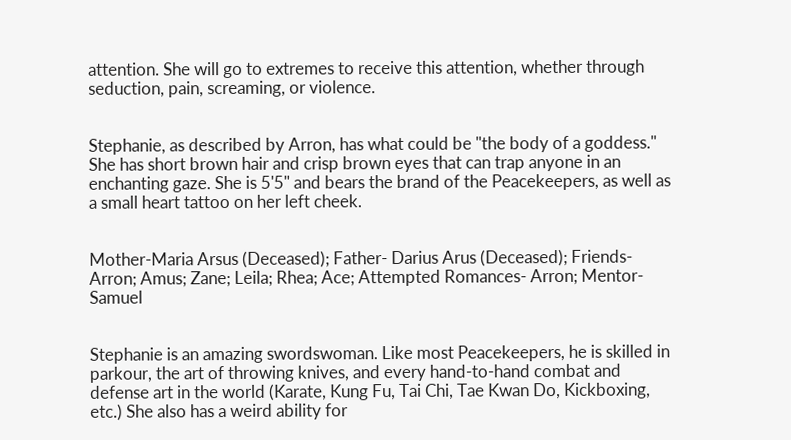attention. She will go to extremes to receive this attention, whether through seduction, pain, screaming, or violence.


Stephanie, as described by Arron, has what could be "the body of a goddess." She has short brown hair and crisp brown eyes that can trap anyone in an enchanting gaze. She is 5'5" and bears the brand of the Peacekeepers, as well as a small heart tattoo on her left cheek.


Mother-Maria Arsus (Deceased); Father- Darius Arus (Deceased); Friends- Arron; Amus; Zane; Leila; Rhea; Ace; Attempted Romances- Arron; Mentor- Samuel


Stephanie is an amazing swordswoman. Like most Peacekeepers, he is skilled in parkour, the art of throwing knives, and every hand-to-hand combat and defense art in the world (Karate, Kung Fu, Tai Chi, Tae Kwan Do, Kickboxing, etc.) She also has a weird ability for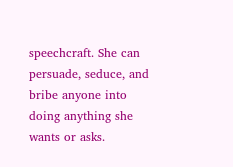speechcraft. She can persuade, seduce, and bribe anyone into doing anything she wants or asks.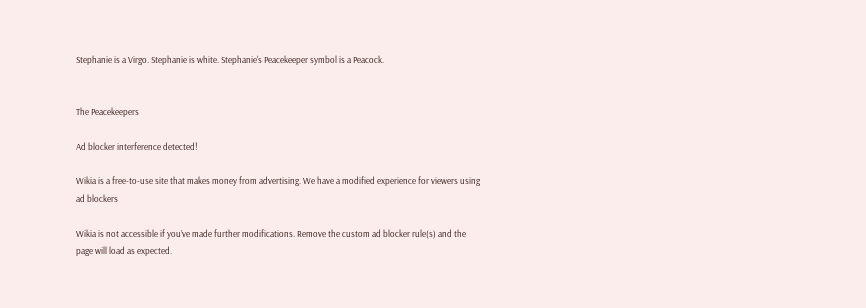Stephanie is a Virgo. Stephanie is white. Stephanie's Peacekeeper symbol is a Peacock.


The Peacekeepers

Ad blocker interference detected!

Wikia is a free-to-use site that makes money from advertising. We have a modified experience for viewers using ad blockers

Wikia is not accessible if you’ve made further modifications. Remove the custom ad blocker rule(s) and the page will load as expected.